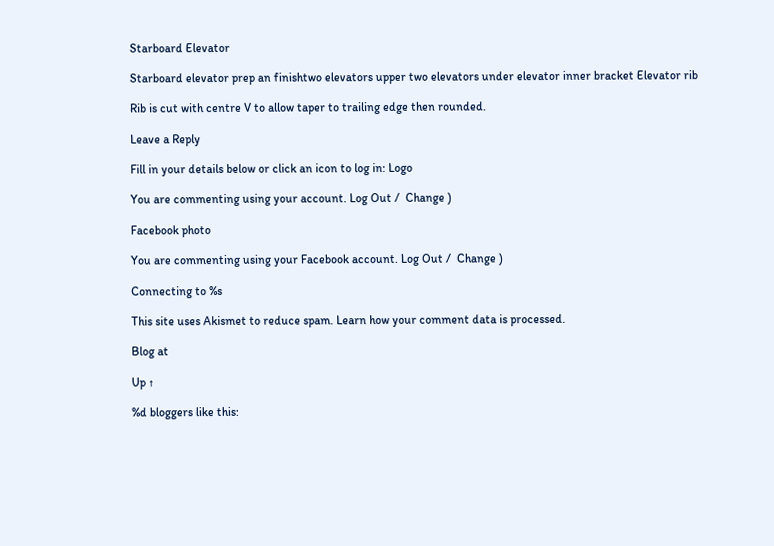Starboard Elevator

Starboard elevator prep an finishtwo elevators upper two elevators under elevator inner bracket Elevator rib

Rib is cut with centre V to allow taper to trailing edge then rounded.

Leave a Reply

Fill in your details below or click an icon to log in: Logo

You are commenting using your account. Log Out /  Change )

Facebook photo

You are commenting using your Facebook account. Log Out /  Change )

Connecting to %s

This site uses Akismet to reduce spam. Learn how your comment data is processed.

Blog at

Up ↑

%d bloggers like this: